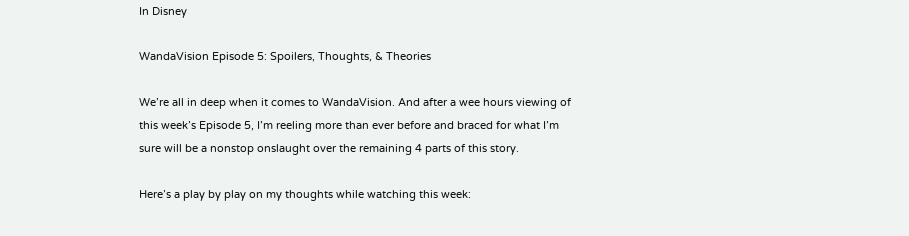In Disney

WandaVision Episode 5: Spoilers, Thoughts, & Theories

We’re all in deep when it comes to WandaVision. And after a wee hours viewing of this week’s Episode 5, I’m reeling more than ever before and braced for what I’m sure will be a nonstop onslaught over the remaining 4 parts of this story.

Here’s a play by play on my thoughts while watching this week: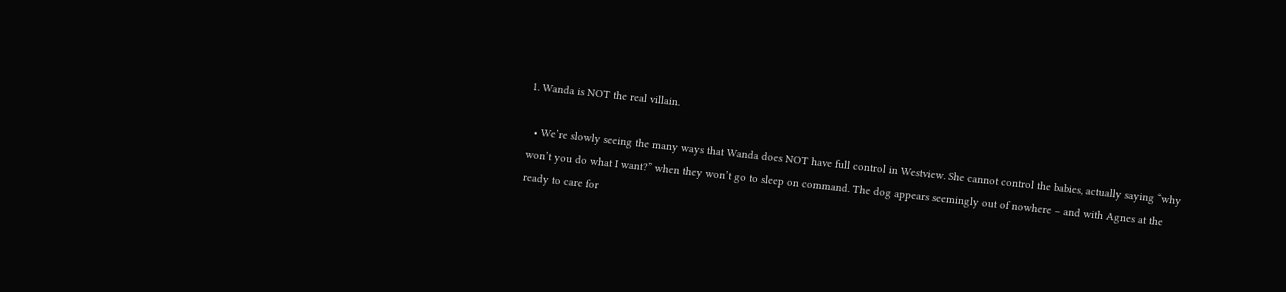1. Wanda is NOT the real villain.

  • We’re slowly seeing the many ways that Wanda does NOT have full control in Westview. She cannot control the babies, actually saying “why won’t you do what I want?” when they won’t go to sleep on command. The dog appears seemingly out of nowhere – and with Agnes at the ready to care for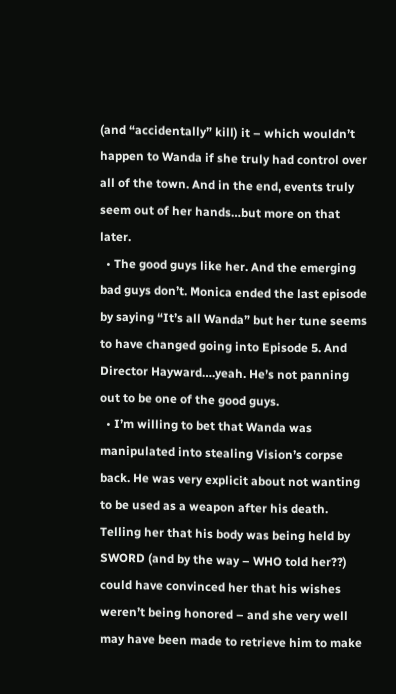(and “accidentally” kill) it – which wouldn’t happen to Wanda if she truly had control over all of the town. And in the end, events truly seem out of her hands…but more on that later.
  • The good guys like her. And the emerging bad guys don’t. Monica ended the last episode by saying “It’s all Wanda” but her tune seems to have changed going into Episode 5. And Director Hayward….yeah. He’s not panning out to be one of the good guys.
  • I’m willing to bet that Wanda was manipulated into stealing Vision’s corpse back. He was very explicit about not wanting to be used as a weapon after his death. Telling her that his body was being held by SWORD (and by the way – WHO told her??) could have convinced her that his wishes weren’t being honored – and she very well may have been made to retrieve him to make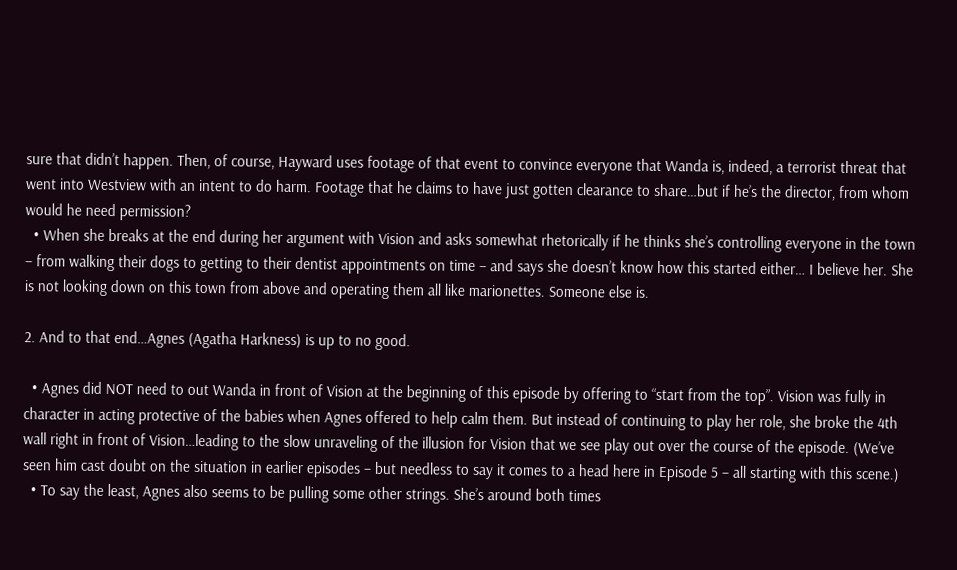sure that didn’t happen. Then, of course, Hayward uses footage of that event to convince everyone that Wanda is, indeed, a terrorist threat that went into Westview with an intent to do harm. Footage that he claims to have just gotten clearance to share…but if he’s the director, from whom would he need permission?
  • When she breaks at the end during her argument with Vision and asks somewhat rhetorically if he thinks she’s controlling everyone in the town – from walking their dogs to getting to their dentist appointments on time – and says she doesn’t know how this started either… I believe her. She is not looking down on this town from above and operating them all like marionettes. Someone else is.

2. And to that end…Agnes (Agatha Harkness) is up to no good.

  • Agnes did NOT need to out Wanda in front of Vision at the beginning of this episode by offering to “start from the top”. Vision was fully in character in acting protective of the babies when Agnes offered to help calm them. But instead of continuing to play her role, she broke the 4th wall right in front of Vision…leading to the slow unraveling of the illusion for Vision that we see play out over the course of the episode. (We’ve seen him cast doubt on the situation in earlier episodes – but needless to say it comes to a head here in Episode 5 – all starting with this scene.)
  • To say the least, Agnes also seems to be pulling some other strings. She’s around both times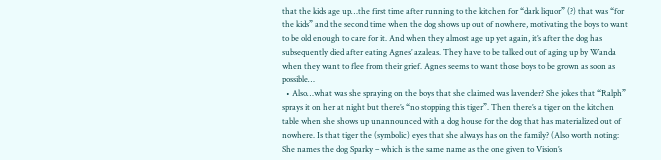that the kids age up…the first time after running to the kitchen for “dark liquor” (?) that was “for the kids” and the second time when the dog shows up out of nowhere, motivating the boys to want to be old enough to care for it. And when they almost age up yet again, it’s after the dog has subsequently died after eating Agnes’ azaleas. They have to be talked out of aging up by Wanda when they want to flee from their grief. Agnes seems to want those boys to be grown as soon as possible…
  • Also…what was she spraying on the boys that she claimed was lavender? She jokes that “Ralph” sprays it on her at night but there’s “no stopping this tiger”. Then there’s a tiger on the kitchen table when she shows up unannounced with a dog house for the dog that has materialized out of nowhere. Is that tiger the (symbolic) eyes that she always has on the family? (Also worth noting: She names the dog Sparky – which is the same name as the one given to Vision’s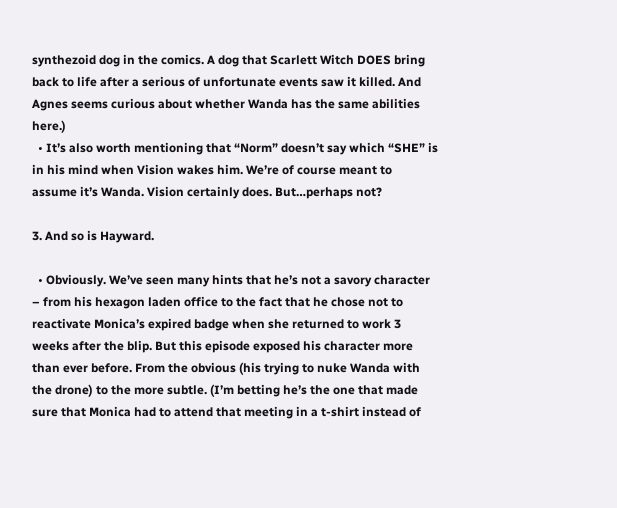synthezoid dog in the comics. A dog that Scarlett Witch DOES bring back to life after a serious of unfortunate events saw it killed. And Agnes seems curious about whether Wanda has the same abilities here.)
  • It’s also worth mentioning that “Norm” doesn’t say which “SHE” is in his mind when Vision wakes him. We’re of course meant to assume it’s Wanda. Vision certainly does. But…perhaps not?

3. And so is Hayward.

  • Obviously. We’ve seen many hints that he’s not a savory character – from his hexagon laden office to the fact that he chose not to reactivate Monica’s expired badge when she returned to work 3 weeks after the blip. But this episode exposed his character more than ever before. From the obvious (his trying to nuke Wanda with the drone) to the more subtle. (I’m betting he’s the one that made sure that Monica had to attend that meeting in a t-shirt instead of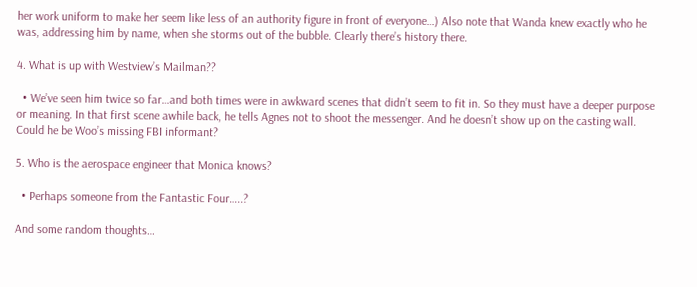her work uniform to make her seem like less of an authority figure in front of everyone…) Also note that Wanda knew exactly who he was, addressing him by name, when she storms out of the bubble. Clearly there’s history there.

4. What is up with Westview’s Mailman??

  • We’ve seen him twice so far…and both times were in awkward scenes that didn’t seem to fit in. So they must have a deeper purpose or meaning. In that first scene awhile back, he tells Agnes not to shoot the messenger. And he doesn’t show up on the casting wall. Could he be Woo’s missing FBI informant?

5. Who is the aerospace engineer that Monica knows?

  • Perhaps someone from the Fantastic Four…..?

And some random thoughts…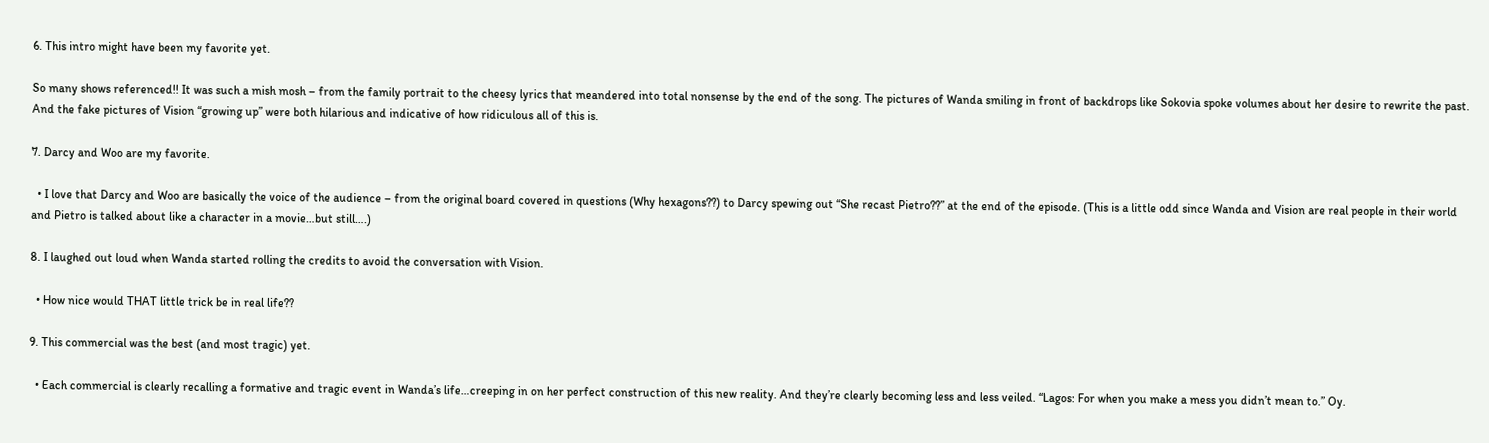6. This intro might have been my favorite yet.

So many shows referenced!! It was such a mish mosh – from the family portrait to the cheesy lyrics that meandered into total nonsense by the end of the song. The pictures of Wanda smiling in front of backdrops like Sokovia spoke volumes about her desire to rewrite the past. And the fake pictures of Vision “growing up” were both hilarious and indicative of how ridiculous all of this is.

7. Darcy and Woo are my favorite.

  • I love that Darcy and Woo are basically the voice of the audience – from the original board covered in questions (Why hexagons??) to Darcy spewing out “She recast Pietro??” at the end of the episode. (This is a little odd since Wanda and Vision are real people in their world and Pietro is talked about like a character in a movie…but still….)

8. I laughed out loud when Wanda started rolling the credits to avoid the conversation with Vision.

  • How nice would THAT little trick be in real life??

9. This commercial was the best (and most tragic) yet.

  • Each commercial is clearly recalling a formative and tragic event in Wanda’s life…creeping in on her perfect construction of this new reality. And they’re clearly becoming less and less veiled. “Lagos: For when you make a mess you didn’t mean to.” Oy.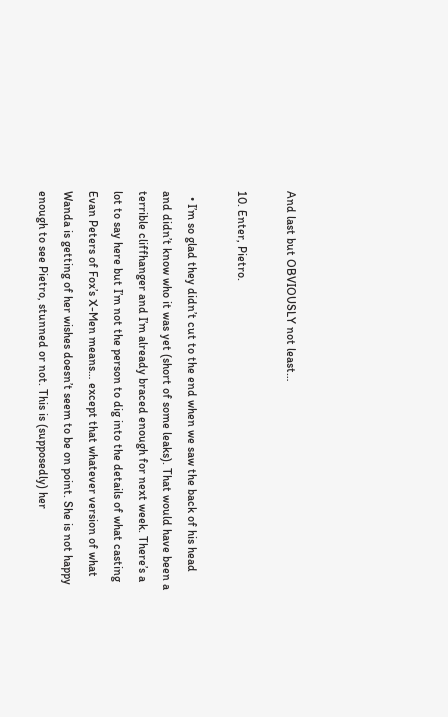And last but OBVIOUSLY not least…

10. Enter, Pietro.

  • I’m so glad they didn’t cut to the end when we saw the back of his head and didn’t know who it was yet (short of some leaks). That would have been a terrible cliffhanger and I’m already braced enough for next week. There’s a lot to say here but I’m not the person to dig into the details of what casting Evan Peters of Fox’s X-Men means… except that whatever version of what Wanda is getting of her wishes doesn’t seem to be on point. She is not happy enough to see Pietro, stunned or not. This is (supposedly) her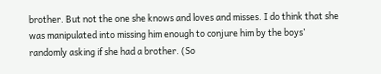brother. But not the one she knows and loves and misses. I do think that she was manipulated into missing him enough to conjure him by the boys’ randomly asking if she had a brother. (So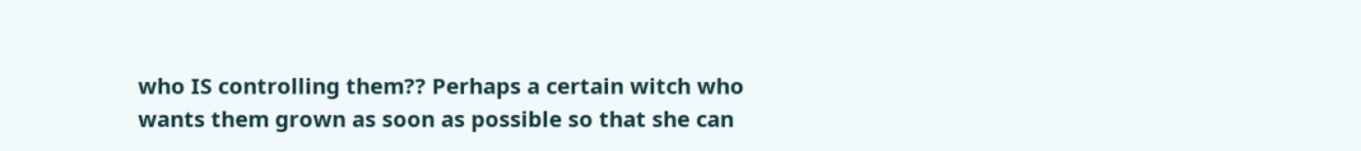who IS controlling them?? Perhaps a certain witch who wants them grown as soon as possible so that she can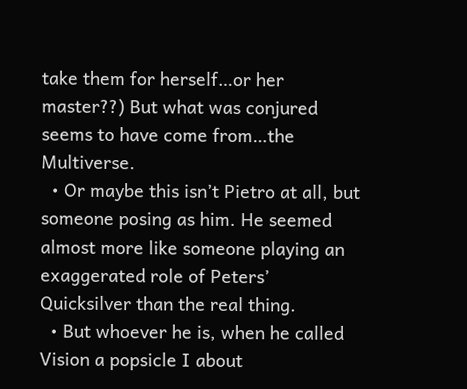take them for herself…or her master??) But what was conjured seems to have come from…the Multiverse.
  • Or maybe this isn’t Pietro at all, but someone posing as him. He seemed almost more like someone playing an exaggerated role of Peters’ Quicksilver than the real thing.
  • But whoever he is, when he called Vision a popsicle I about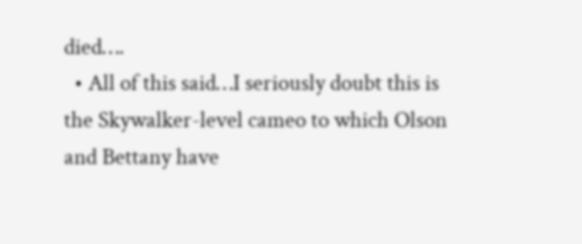died….
  • All of this said…I seriously doubt this is the Skywalker-level cameo to which Olson and Bettany have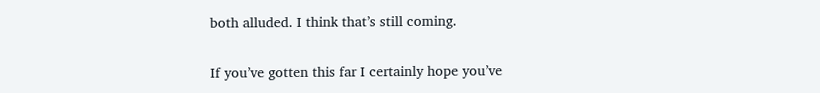both alluded. I think that’s still coming.

If you’ve gotten this far I certainly hope you’ve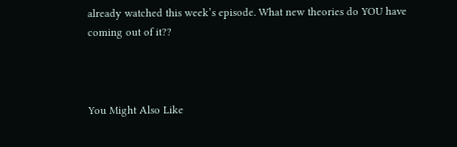already watched this week’s episode. What new theories do YOU have coming out of it??



You Might Also Like